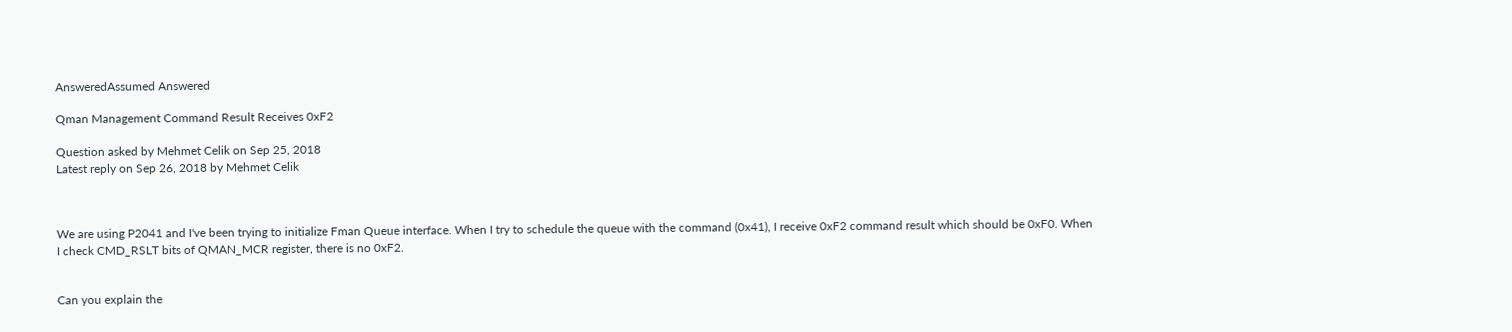AnsweredAssumed Answered

Qman Management Command Result Receives 0xF2

Question asked by Mehmet Celik on Sep 25, 2018
Latest reply on Sep 26, 2018 by Mehmet Celik



We are using P2041 and I've been trying to initialize Fman Queue interface. When I try to schedule the queue with the command (0x41), I receive 0xF2 command result which should be 0xF0. When I check CMD_RSLT bits of QMAN_MCR register, there is no 0xF2.


Can you explain the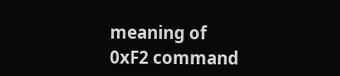meaning of 0xF2 command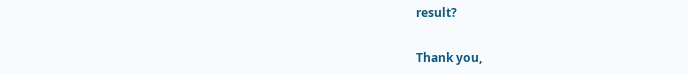result?


Thank you,